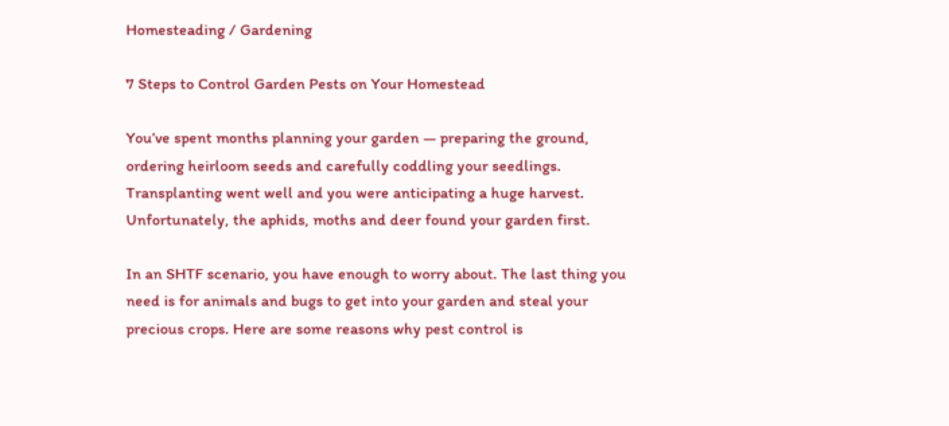Homesteading / Gardening

7 Steps to Control Garden Pests on Your Homestead

You’ve spent months planning your garden — preparing the ground, ordering heirloom seeds and carefully coddling your seedlings. Transplanting went well and you were anticipating a huge harvest. Unfortunately, the aphids, moths and deer found your garden first.

In an SHTF scenario, you have enough to worry about. The last thing you need is for animals and bugs to get into your garden and steal your precious crops. Here are some reasons why pest control is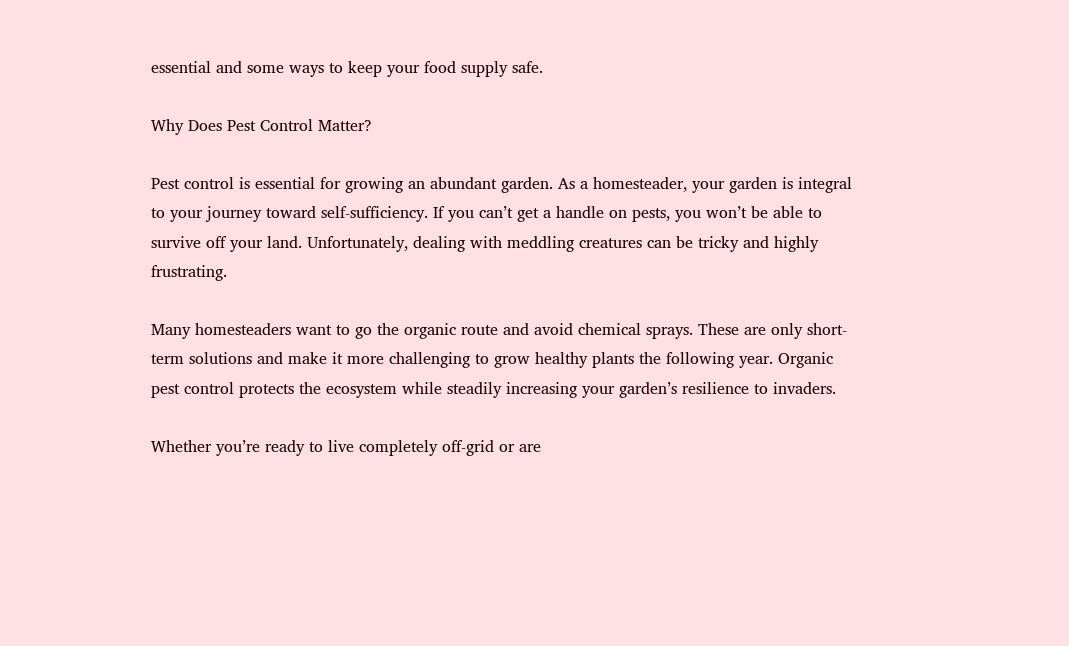essential and some ways to keep your food supply safe.

Why Does Pest Control Matter?

Pest control is essential for growing an abundant garden. As a homesteader, your garden is integral to your journey toward self-sufficiency. If you can’t get a handle on pests, you won’t be able to survive off your land. Unfortunately, dealing with meddling creatures can be tricky and highly frustrating.

Many homesteaders want to go the organic route and avoid chemical sprays. These are only short-term solutions and make it more challenging to grow healthy plants the following year. Organic pest control protects the ecosystem while steadily increasing your garden’s resilience to invaders.

Whether you’re ready to live completely off-grid or are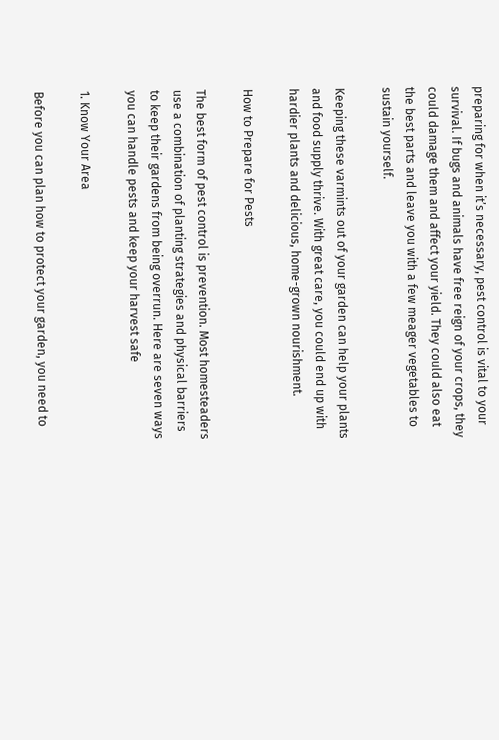preparing for when it’s necessary, pest control is vital to your survival. If bugs and animals have free reign of your crops, they could damage them and affect your yield. They could also eat the best parts and leave you with a few meager vegetables to sustain yourself.

Keeping these varmints out of your garden can help your plants and food supply thrive. With great care, you could end up with hardier plants and delicious, home-grown nourishment.

How to Prepare for Pests

The best form of pest control is prevention. Most homesteaders use a combination of planting strategies and physical barriers to keep their gardens from being overrun. Here are seven ways you can handle pests and keep your harvest safe

1. Know Your Area

Before you can plan how to protect your garden, you need to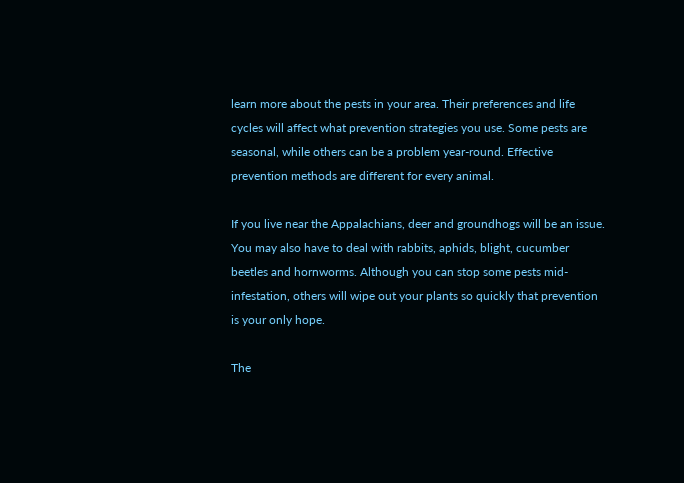learn more about the pests in your area. Their preferences and life cycles will affect what prevention strategies you use. Some pests are seasonal, while others can be a problem year-round. Effective prevention methods are different for every animal.

If you live near the Appalachians, deer and groundhogs will be an issue. You may also have to deal with rabbits, aphids, blight, cucumber beetles and hornworms. Although you can stop some pests mid-infestation, others will wipe out your plants so quickly that prevention is your only hope.

The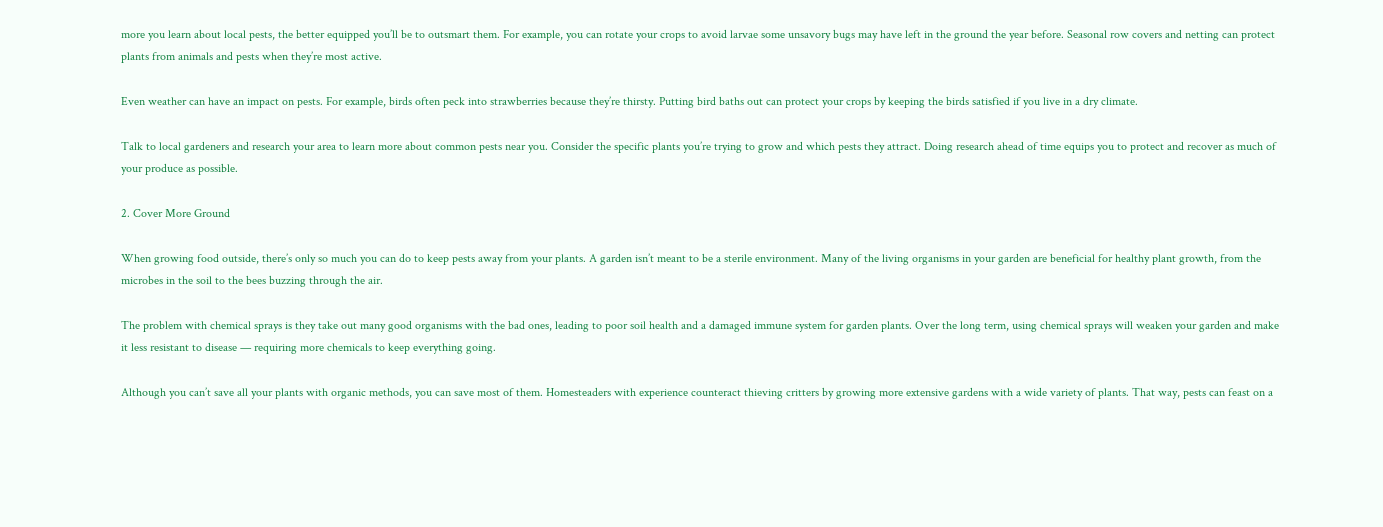more you learn about local pests, the better equipped you’ll be to outsmart them. For example, you can rotate your crops to avoid larvae some unsavory bugs may have left in the ground the year before. Seasonal row covers and netting can protect plants from animals and pests when they’re most active.

Even weather can have an impact on pests. For example, birds often peck into strawberries because they’re thirsty. Putting bird baths out can protect your crops by keeping the birds satisfied if you live in a dry climate.

Talk to local gardeners and research your area to learn more about common pests near you. Consider the specific plants you’re trying to grow and which pests they attract. Doing research ahead of time equips you to protect and recover as much of your produce as possible.

2. Cover More Ground

When growing food outside, there’s only so much you can do to keep pests away from your plants. A garden isn’t meant to be a sterile environment. Many of the living organisms in your garden are beneficial for healthy plant growth, from the microbes in the soil to the bees buzzing through the air.

The problem with chemical sprays is they take out many good organisms with the bad ones, leading to poor soil health and a damaged immune system for garden plants. Over the long term, using chemical sprays will weaken your garden and make it less resistant to disease — requiring more chemicals to keep everything going.

Although you can’t save all your plants with organic methods, you can save most of them. Homesteaders with experience counteract thieving critters by growing more extensive gardens with a wide variety of plants. That way, pests can feast on a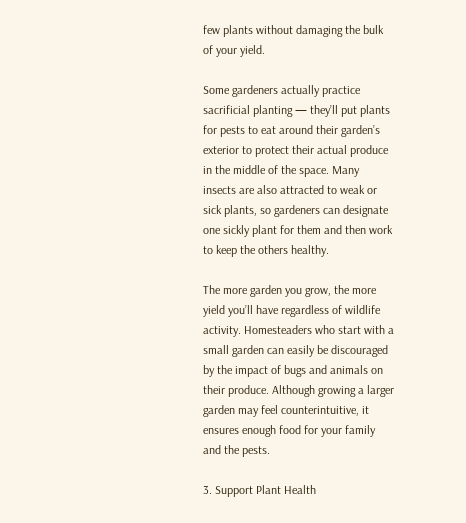few plants without damaging the bulk of your yield.

Some gardeners actually practice sacrificial planting — they’ll put plants for pests to eat around their garden’s exterior to protect their actual produce in the middle of the space. Many insects are also attracted to weak or sick plants, so gardeners can designate one sickly plant for them and then work to keep the others healthy.

The more garden you grow, the more yield you’ll have regardless of wildlife activity. Homesteaders who start with a small garden can easily be discouraged by the impact of bugs and animals on their produce. Although growing a larger garden may feel counterintuitive, it ensures enough food for your family and the pests.

3. Support Plant Health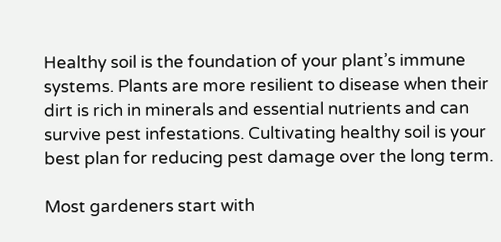Healthy soil is the foundation of your plant’s immune systems. Plants are more resilient to disease when their dirt is rich in minerals and essential nutrients and can survive pest infestations. Cultivating healthy soil is your best plan for reducing pest damage over the long term.

Most gardeners start with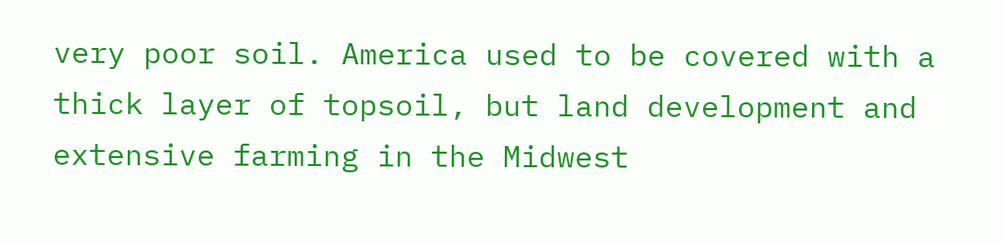very poor soil. America used to be covered with a thick layer of topsoil, but land development and extensive farming in the Midwest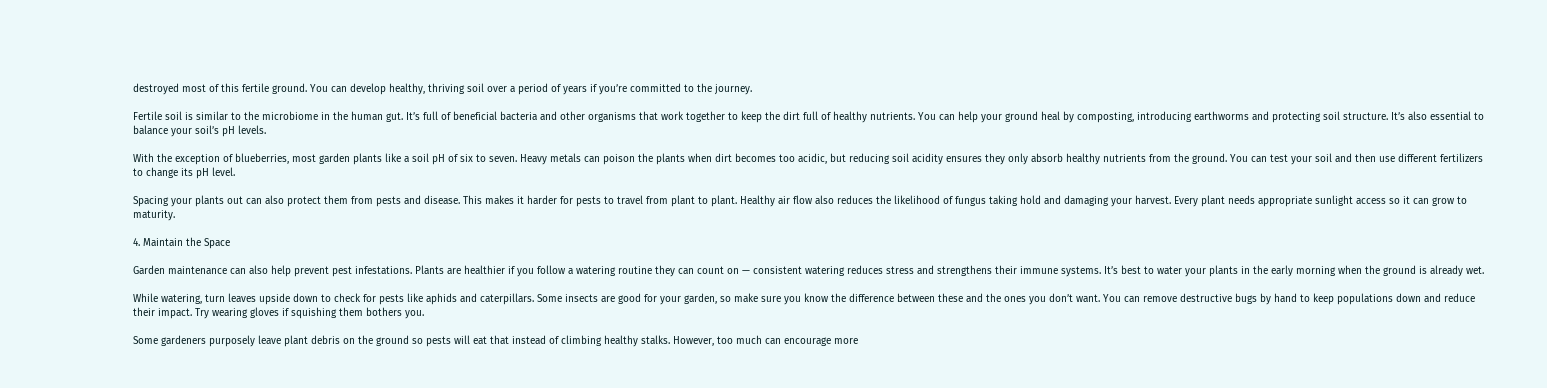destroyed most of this fertile ground. You can develop healthy, thriving soil over a period of years if you’re committed to the journey.

Fertile soil is similar to the microbiome in the human gut. It’s full of beneficial bacteria and other organisms that work together to keep the dirt full of healthy nutrients. You can help your ground heal by composting, introducing earthworms and protecting soil structure. It’s also essential to balance your soil’s pH levels.

With the exception of blueberries, most garden plants like a soil pH of six to seven. Heavy metals can poison the plants when dirt becomes too acidic, but reducing soil acidity ensures they only absorb healthy nutrients from the ground. You can test your soil and then use different fertilizers to change its pH level.

Spacing your plants out can also protect them from pests and disease. This makes it harder for pests to travel from plant to plant. Healthy air flow also reduces the likelihood of fungus taking hold and damaging your harvest. Every plant needs appropriate sunlight access so it can grow to maturity.

4. Maintain the Space

Garden maintenance can also help prevent pest infestations. Plants are healthier if you follow a watering routine they can count on — consistent watering reduces stress and strengthens their immune systems. It’s best to water your plants in the early morning when the ground is already wet.

While watering, turn leaves upside down to check for pests like aphids and caterpillars. Some insects are good for your garden, so make sure you know the difference between these and the ones you don’t want. You can remove destructive bugs by hand to keep populations down and reduce their impact. Try wearing gloves if squishing them bothers you.

Some gardeners purposely leave plant debris on the ground so pests will eat that instead of climbing healthy stalks. However, too much can encourage more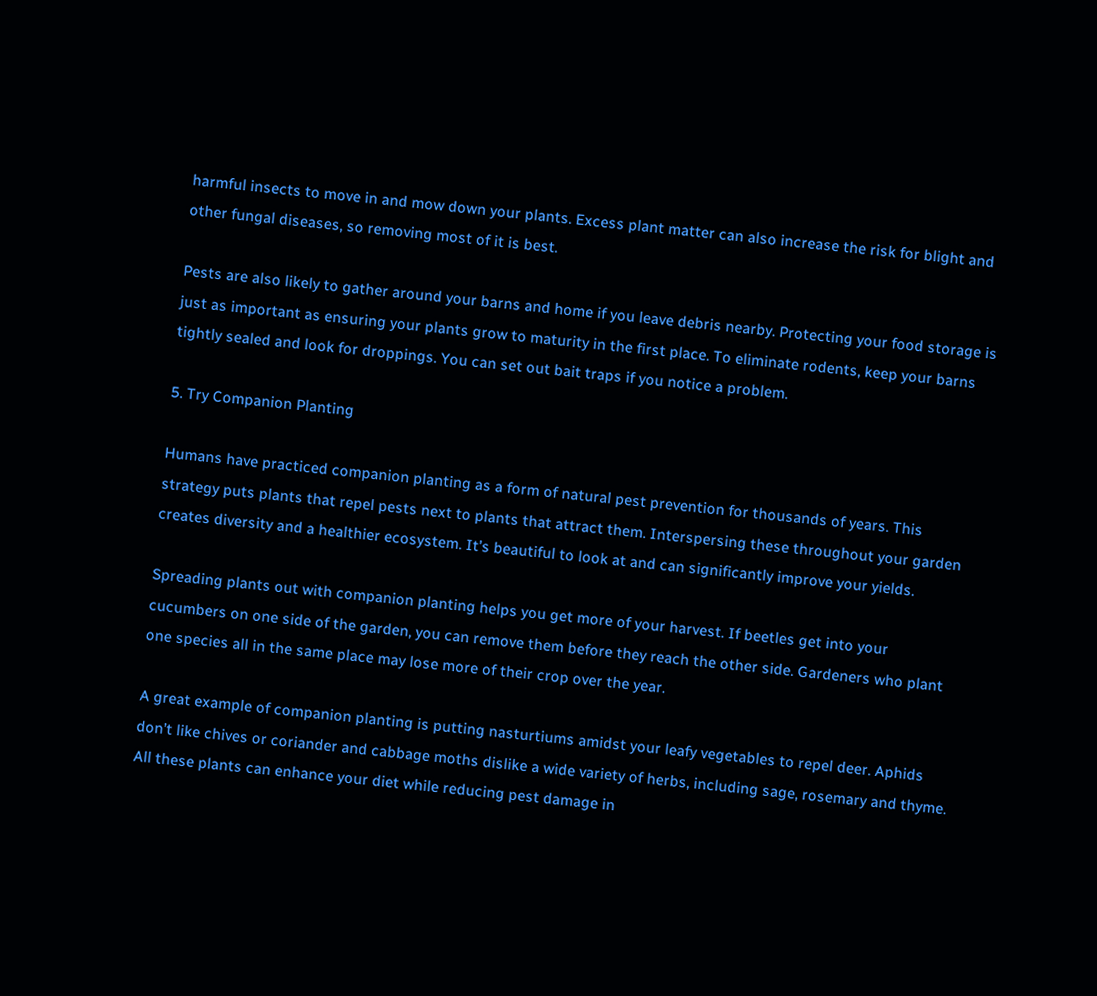harmful insects to move in and mow down your plants. Excess plant matter can also increase the risk for blight and other fungal diseases, so removing most of it is best.

Pests are also likely to gather around your barns and home if you leave debris nearby. Protecting your food storage is just as important as ensuring your plants grow to maturity in the first place. To eliminate rodents, keep your barns tightly sealed and look for droppings. You can set out bait traps if you notice a problem.

5. Try Companion Planting

Humans have practiced companion planting as a form of natural pest prevention for thousands of years. This strategy puts plants that repel pests next to plants that attract them. Interspersing these throughout your garden creates diversity and a healthier ecosystem. It’s beautiful to look at and can significantly improve your yields.

Spreading plants out with companion planting helps you get more of your harvest. If beetles get into your cucumbers on one side of the garden, you can remove them before they reach the other side. Gardeners who plant one species all in the same place may lose more of their crop over the year.

A great example of companion planting is putting nasturtiums amidst your leafy vegetables to repel deer. Aphids don’t like chives or coriander and cabbage moths dislike a wide variety of herbs, including sage, rosemary and thyme. All these plants can enhance your diet while reducing pest damage in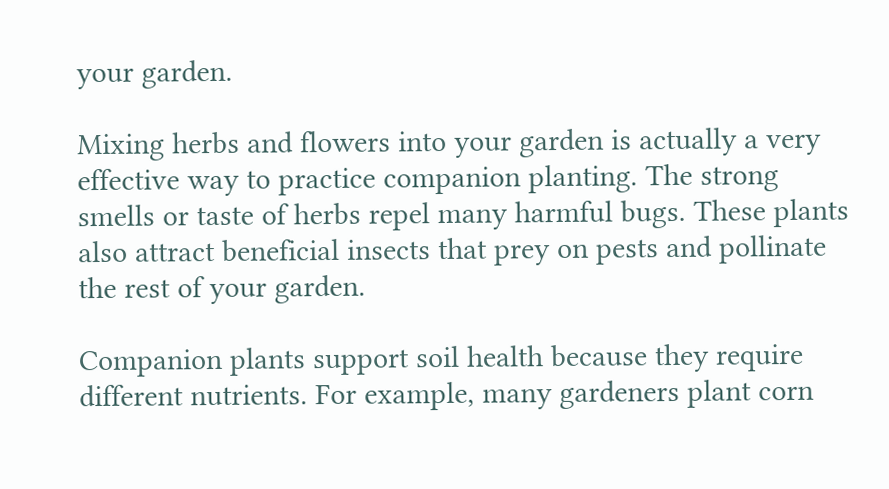your garden.

Mixing herbs and flowers into your garden is actually a very effective way to practice companion planting. The strong smells or taste of herbs repel many harmful bugs. These plants also attract beneficial insects that prey on pests and pollinate the rest of your garden.

Companion plants support soil health because they require different nutrients. For example, many gardeners plant corn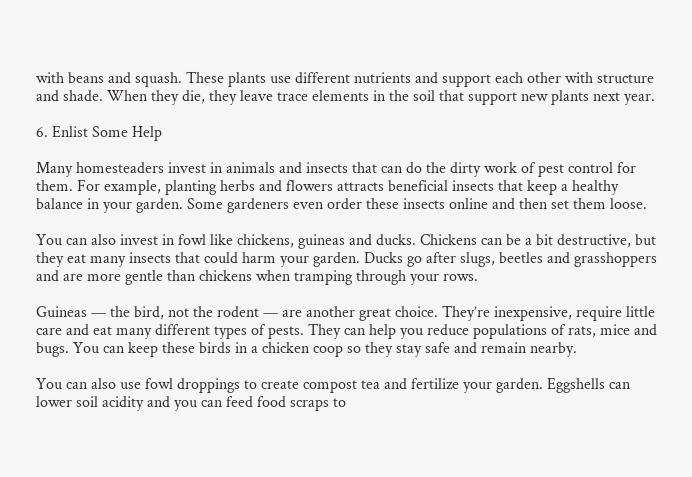with beans and squash. These plants use different nutrients and support each other with structure and shade. When they die, they leave trace elements in the soil that support new plants next year.

6. Enlist Some Help

Many homesteaders invest in animals and insects that can do the dirty work of pest control for them. For example, planting herbs and flowers attracts beneficial insects that keep a healthy balance in your garden. Some gardeners even order these insects online and then set them loose.

You can also invest in fowl like chickens, guineas and ducks. Chickens can be a bit destructive, but they eat many insects that could harm your garden. Ducks go after slugs, beetles and grasshoppers and are more gentle than chickens when tramping through your rows.

Guineas — the bird, not the rodent — are another great choice. They’re inexpensive, require little care and eat many different types of pests. They can help you reduce populations of rats, mice and bugs. You can keep these birds in a chicken coop so they stay safe and remain nearby.

You can also use fowl droppings to create compost tea and fertilize your garden. Eggshells can lower soil acidity and you can feed food scraps to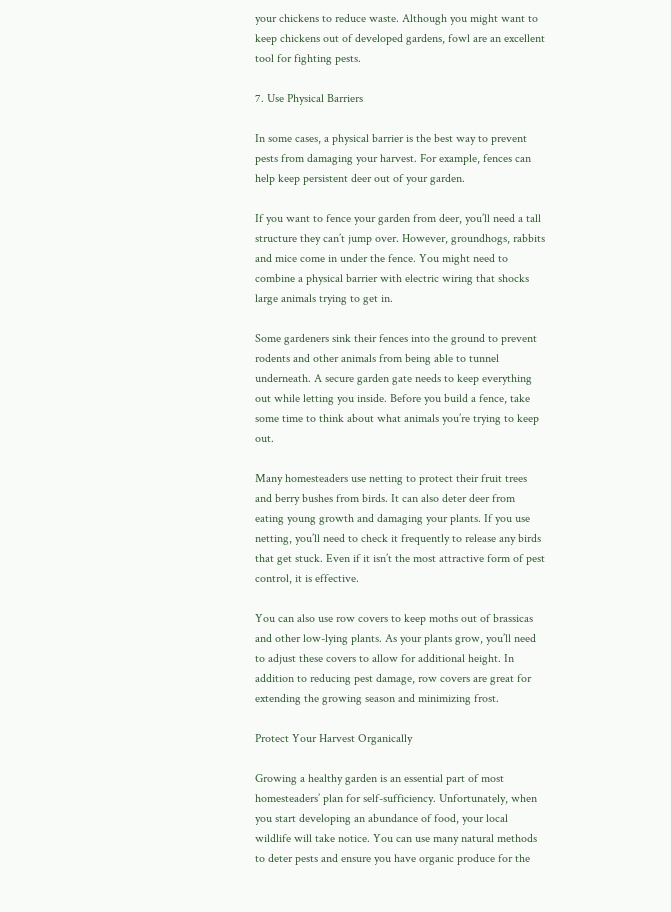your chickens to reduce waste. Although you might want to keep chickens out of developed gardens, fowl are an excellent tool for fighting pests.

7. Use Physical Barriers

In some cases, a physical barrier is the best way to prevent pests from damaging your harvest. For example, fences can help keep persistent deer out of your garden.

If you want to fence your garden from deer, you’ll need a tall structure they can’t jump over. However, groundhogs, rabbits and mice come in under the fence. You might need to combine a physical barrier with electric wiring that shocks large animals trying to get in.

Some gardeners sink their fences into the ground to prevent rodents and other animals from being able to tunnel underneath. A secure garden gate needs to keep everything out while letting you inside. Before you build a fence, take some time to think about what animals you’re trying to keep out.

Many homesteaders use netting to protect their fruit trees and berry bushes from birds. It can also deter deer from eating young growth and damaging your plants. If you use netting, you’ll need to check it frequently to release any birds that get stuck. Even if it isn’t the most attractive form of pest control, it is effective.

You can also use row covers to keep moths out of brassicas and other low-lying plants. As your plants grow, you’ll need to adjust these covers to allow for additional height. In addition to reducing pest damage, row covers are great for extending the growing season and minimizing frost.

Protect Your Harvest Organically

Growing a healthy garden is an essential part of most homesteaders’ plan for self-sufficiency. Unfortunately, when you start developing an abundance of food, your local wildlife will take notice. You can use many natural methods to deter pests and ensure you have organic produce for the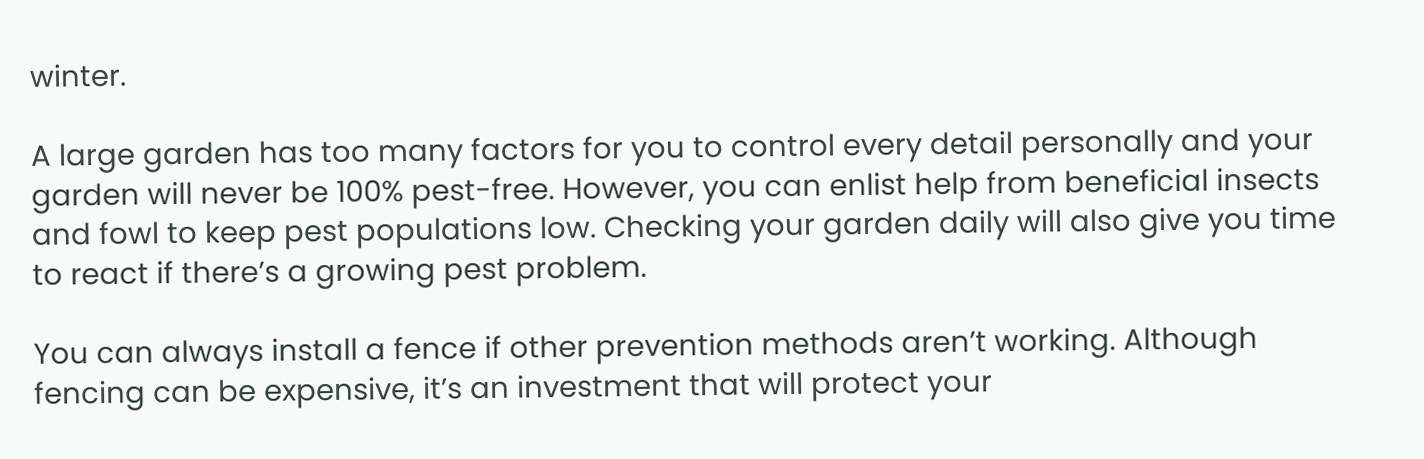winter.

A large garden has too many factors for you to control every detail personally and your garden will never be 100% pest-free. However, you can enlist help from beneficial insects and fowl to keep pest populations low. Checking your garden daily will also give you time to react if there’s a growing pest problem.

You can always install a fence if other prevention methods aren’t working. Although fencing can be expensive, it’s an investment that will protect your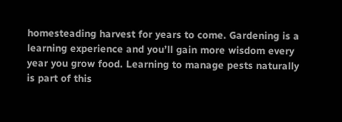homesteading harvest for years to come. Gardening is a learning experience and you’ll gain more wisdom every year you grow food. Learning to manage pests naturally is part of this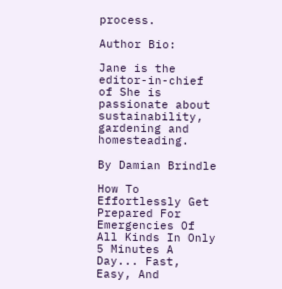process.

Author Bio:

Jane is the editor-in-chief of She is passionate about sustainability, gardening and homesteading.

By Damian Brindle

How To Effortlessly Get Prepared For Emergencies Of All Kinds In Only 5 Minutes A Day... Fast, Easy, And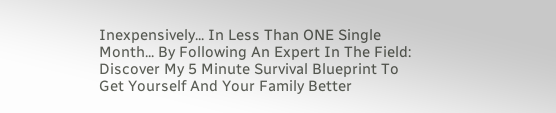Inexpensively... In Less Than ONE Single Month... By Following An Expert In The Field: Discover My 5 Minute Survival Blueprint To Get Yourself And Your Family Better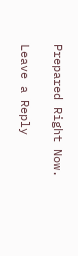Prepared Right Now.

Leave a Reply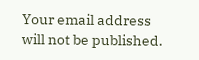Your email address will not be published.